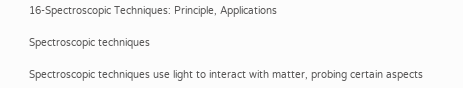16-Spectroscopic Techniques: Principle, Applications

Spectroscopic techniques

Spectroscopic techniques use light to interact with matter, probing certain aspects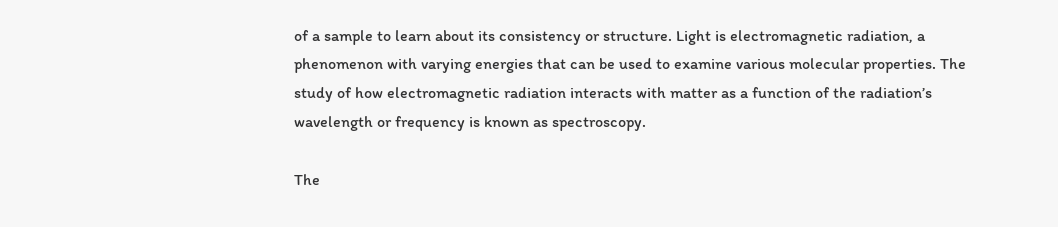of a sample to learn about its consistency or structure. Light is electromagnetic radiation, a phenomenon with varying energies that can be used to examine various molecular properties. The study of how electromagnetic radiation interacts with matter as a function of the radiation’s wavelength or frequency is known as spectroscopy.

The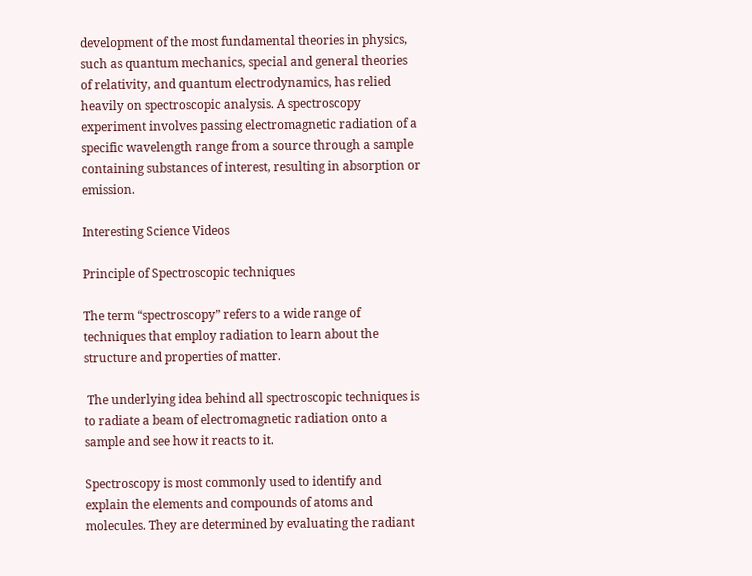development of the most fundamental theories in physics, such as quantum mechanics, special and general theories of relativity, and quantum electrodynamics, has relied heavily on spectroscopic analysis. A spectroscopy experiment involves passing electromagnetic radiation of a specific wavelength range from a source through a sample containing substances of interest, resulting in absorption or emission.

Interesting Science Videos

Principle of Spectroscopic techniques

The term “spectroscopy” refers to a wide range of techniques that employ radiation to learn about the structure and properties of matter.

 The underlying idea behind all spectroscopic techniques is to radiate a beam of electromagnetic radiation onto a sample and see how it reacts to it.

Spectroscopy is most commonly used to identify and explain the elements and compounds of atoms and molecules. They are determined by evaluating the radiant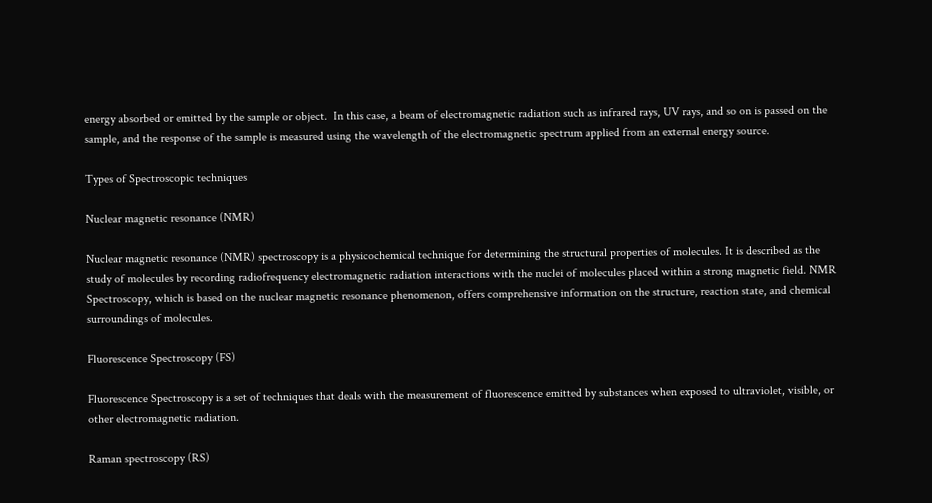energy absorbed or emitted by the sample or object.  In this case, a beam of electromagnetic radiation such as infrared rays, UV rays, and so on is passed on the sample, and the response of the sample is measured using the wavelength of the electromagnetic spectrum applied from an external energy source.

Types of Spectroscopic techniques

Nuclear magnetic resonance (NMR)

Nuclear magnetic resonance (NMR) spectroscopy is a physicochemical technique for determining the structural properties of molecules. It is described as the study of molecules by recording radiofrequency electromagnetic radiation interactions with the nuclei of molecules placed within a strong magnetic field. NMR Spectroscopy, which is based on the nuclear magnetic resonance phenomenon, offers comprehensive information on the structure, reaction state, and chemical surroundings of molecules.

Fluorescence Spectroscopy (FS)

Fluorescence Spectroscopy is a set of techniques that deals with the measurement of fluorescence emitted by substances when exposed to ultraviolet, visible, or other electromagnetic radiation.

Raman spectroscopy (RS)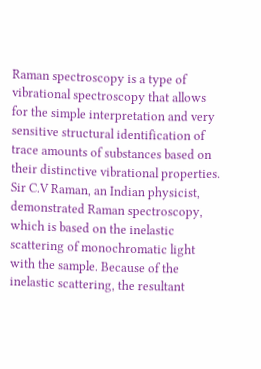Raman spectroscopy is a type of vibrational spectroscopy that allows for the simple interpretation and very sensitive structural identification of trace amounts of substances based on their distinctive vibrational properties. Sir C.V Raman, an Indian physicist, demonstrated Raman spectroscopy, which is based on the inelastic scattering of monochromatic light with the sample. Because of the inelastic scattering, the resultant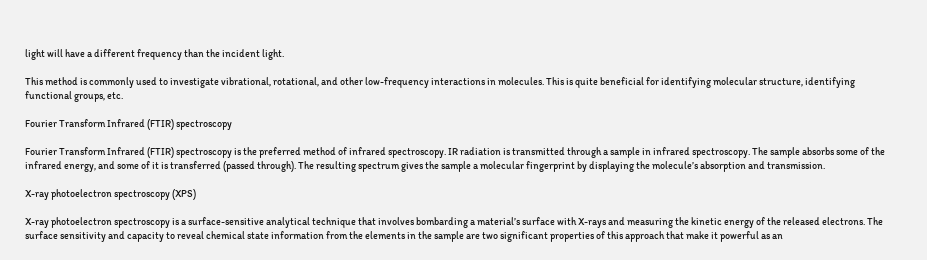light will have a different frequency than the incident light.

This method is commonly used to investigate vibrational, rotational, and other low-frequency interactions in molecules. This is quite beneficial for identifying molecular structure, identifying functional groups, etc.

Fourier Transform Infrared (FTIR) spectroscopy

Fourier Transform Infrared (FTIR) spectroscopy is the preferred method of infrared spectroscopy. IR radiation is transmitted through a sample in infrared spectroscopy. The sample absorbs some of the infrared energy, and some of it is transferred (passed through). The resulting spectrum gives the sample a molecular fingerprint by displaying the molecule’s absorption and transmission.

X-ray photoelectron spectroscopy (XPS)

X-ray photoelectron spectroscopy is a surface-sensitive analytical technique that involves bombarding a material’s surface with X-rays and measuring the kinetic energy of the released electrons. The surface sensitivity and capacity to reveal chemical state information from the elements in the sample are two significant properties of this approach that make it powerful as an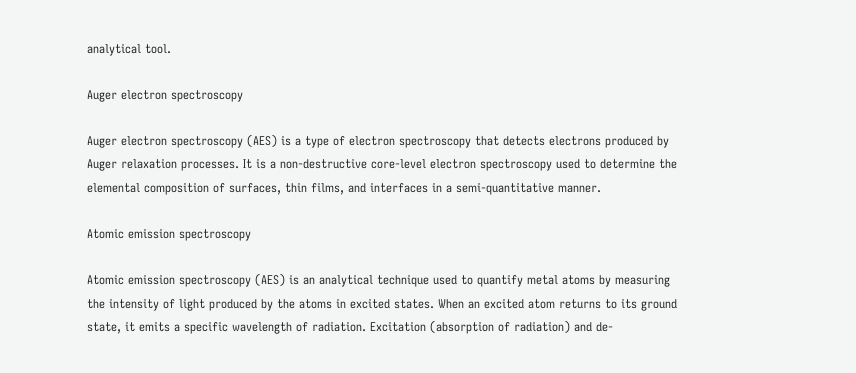analytical tool.

Auger electron spectroscopy

Auger electron spectroscopy (AES) is a type of electron spectroscopy that detects electrons produced by Auger relaxation processes. It is a non-destructive core-level electron spectroscopy used to determine the elemental composition of surfaces, thin films, and interfaces in a semi-quantitative manner.

Atomic emission spectroscopy

Atomic emission spectroscopy (AES) is an analytical technique used to quantify metal atoms by measuring the intensity of light produced by the atoms in excited states. When an excited atom returns to its ground state, it emits a specific wavelength of radiation. Excitation (absorption of radiation) and de-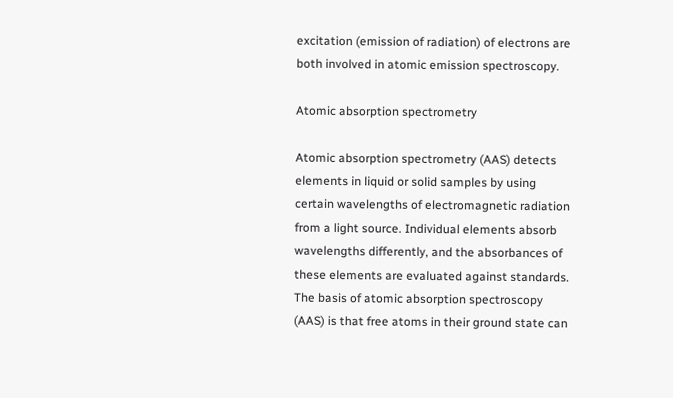excitation (emission of radiation) of electrons are both involved in atomic emission spectroscopy.

Atomic absorption spectrometry

Atomic absorption spectrometry (AAS) detects elements in liquid or solid samples by using certain wavelengths of electromagnetic radiation from a light source. Individual elements absorb wavelengths differently, and the absorbances of these elements are evaluated against standards. The basis of atomic absorption spectroscopy (AAS) is that free atoms in their ground state can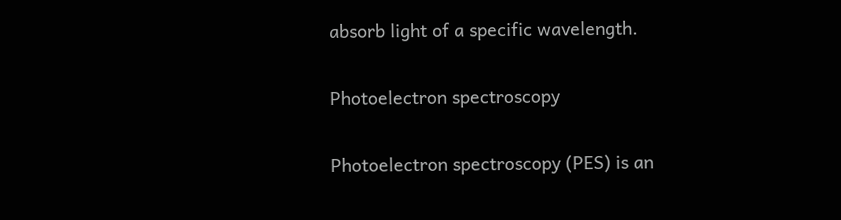absorb light of a specific wavelength.

Photoelectron spectroscopy

Photoelectron spectroscopy (PES) is an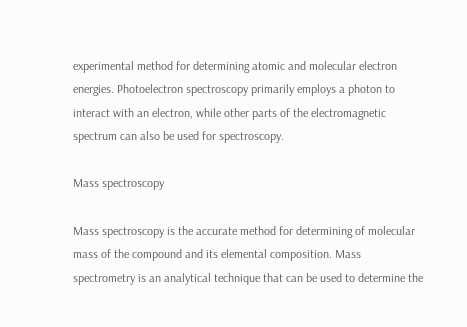experimental method for determining atomic and molecular electron energies. Photoelectron spectroscopy primarily employs a photon to interact with an electron, while other parts of the electromagnetic spectrum can also be used for spectroscopy.

Mass spectroscopy

Mass spectroscopy is the accurate method for determining of molecular mass of the compound and its elemental composition. Mass spectrometry is an analytical technique that can be used to determine the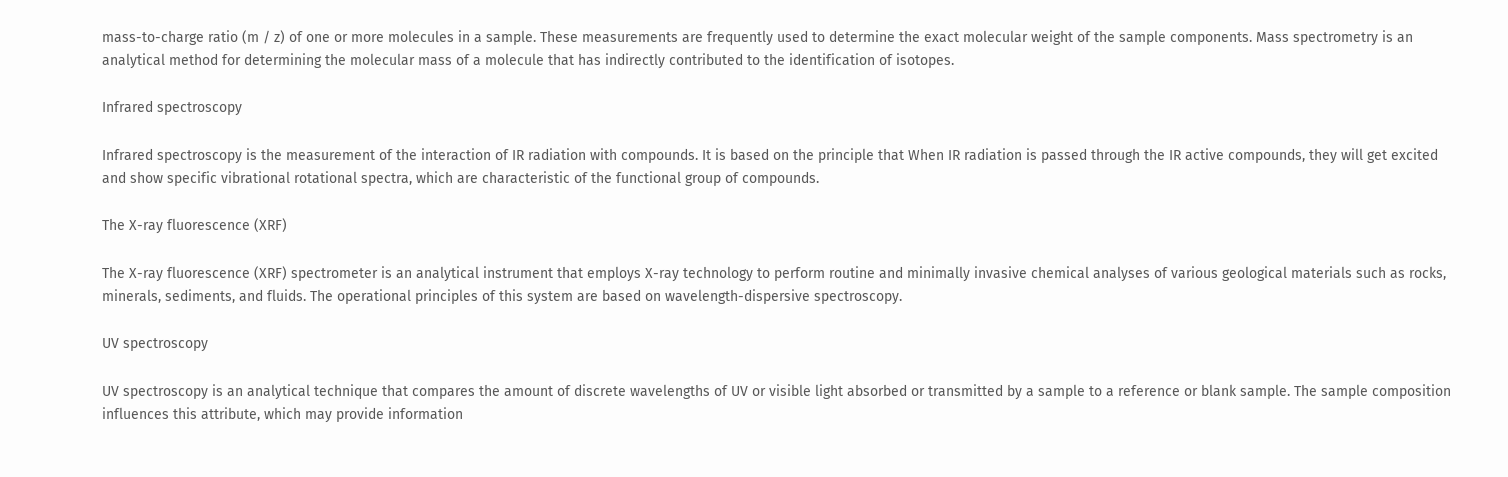mass-to-charge ratio (m / z) of one or more molecules in a sample. These measurements are frequently used to determine the exact molecular weight of the sample components. Mass spectrometry is an analytical method for determining the molecular mass of a molecule that has indirectly contributed to the identification of isotopes.

Infrared spectroscopy

Infrared spectroscopy is the measurement of the interaction of IR radiation with compounds. It is based on the principle that When IR radiation is passed through the IR active compounds, they will get excited and show specific vibrational rotational spectra, which are characteristic of the functional group of compounds.

The X-ray fluorescence (XRF)

The X-ray fluorescence (XRF) spectrometer is an analytical instrument that employs X-ray technology to perform routine and minimally invasive chemical analyses of various geological materials such as rocks, minerals, sediments, and fluids. The operational principles of this system are based on wavelength-dispersive spectroscopy.

UV spectroscopy

UV spectroscopy is an analytical technique that compares the amount of discrete wavelengths of UV or visible light absorbed or transmitted by a sample to a reference or blank sample. The sample composition influences this attribute, which may provide information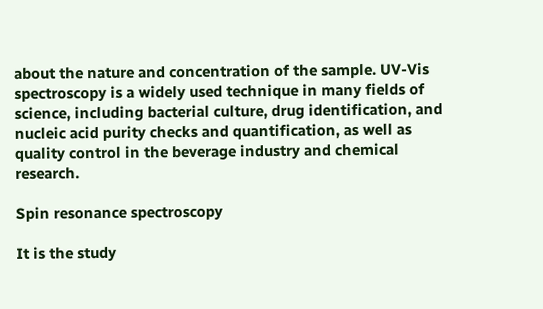about the nature and concentration of the sample. UV-Vis spectroscopy is a widely used technique in many fields of science, including bacterial culture, drug identification, and nucleic acid purity checks and quantification, as well as quality control in the beverage industry and chemical research.

Spin resonance spectroscopy

It is the study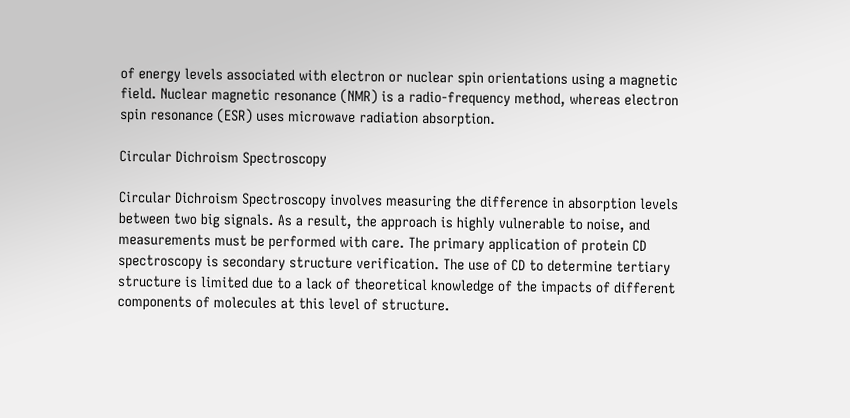of energy levels associated with electron or nuclear spin orientations using a magnetic field. Nuclear magnetic resonance (NMR) is a radio-frequency method, whereas electron spin resonance (ESR) uses microwave radiation absorption.

Circular Dichroism Spectroscopy

Circular Dichroism Spectroscopy involves measuring the difference in absorption levels between two big signals. As a result, the approach is highly vulnerable to noise, and measurements must be performed with care. The primary application of protein CD spectroscopy is secondary structure verification. The use of CD to determine tertiary structure is limited due to a lack of theoretical knowledge of the impacts of different components of molecules at this level of structure.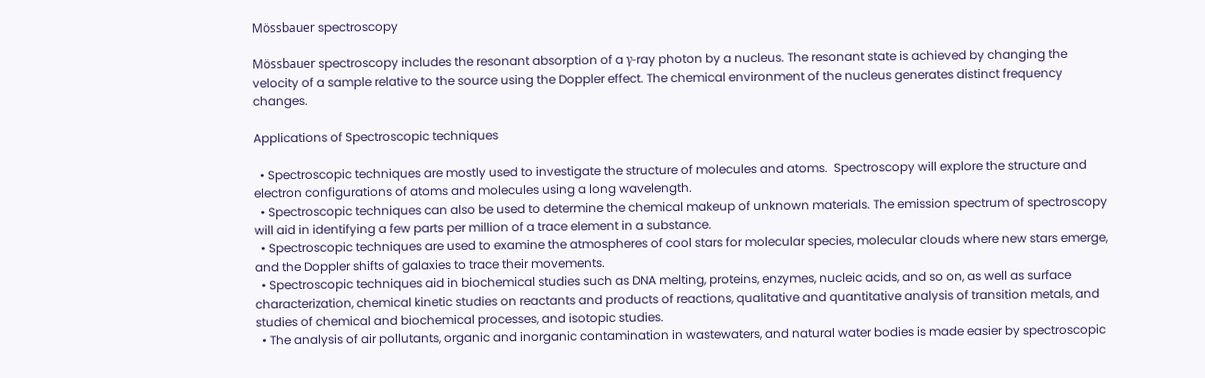Mössbauer spectroscopy

Mössbauer spectroscopy includes the resonant absorption of a γ-ray photon by a nucleus. The resonant state is achieved by changing the velocity of a sample relative to the source using the Doppler effect. The chemical environment of the nucleus generates distinct frequency changes.

Applications of Spectroscopic techniques

  • Spectroscopic techniques are mostly used to investigate the structure of molecules and atoms.  Spectroscopy will explore the structure and electron configurations of atoms and molecules using a long wavelength.
  • Spectroscopic techniques can also be used to determine the chemical makeup of unknown materials. The emission spectrum of spectroscopy will aid in identifying a few parts per million of a trace element in a substance.
  • Spectroscopic techniques are used to examine the atmospheres of cool stars for molecular species, molecular clouds where new stars emerge, and the Doppler shifts of galaxies to trace their movements.
  • Spectroscopic techniques aid in biochemical studies such as DNA melting, proteins, enzymes, nucleic acids, and so on, as well as surface characterization, chemical kinetic studies on reactants and products of reactions, qualitative and quantitative analysis of transition metals, and studies of chemical and biochemical processes, and isotopic studies.
  • The analysis of air pollutants, organic and inorganic contamination in wastewaters, and natural water bodies is made easier by spectroscopic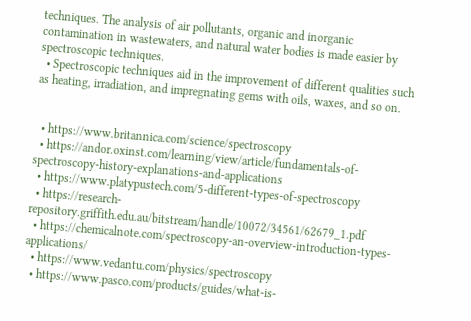techniques. The analysis of air pollutants, organic and inorganic contamination in wastewaters, and natural water bodies is made easier by spectroscopic techniques.
  • Spectroscopic techniques aid in the improvement of different qualities such as heating, irradiation, and impregnating gems with oils, waxes, and so on.


  • https://www.britannica.com/science/spectroscopy
  • https://andor.oxinst.com/learning/view/article/fundamentals-of-spectroscopy-history-explanations-and-applications
  • https://www.platypustech.com/5-different-types-of-spectroscopy
  • https://research-repository.griffith.edu.au/bitstream/handle/10072/34561/62679_1.pdf
  • https://chemicalnote.com/spectroscopy-an-overview-introduction-types-applications/
  • https://www.vedantu.com/physics/spectroscopy
  • https://www.pasco.com/products/guides/what-is-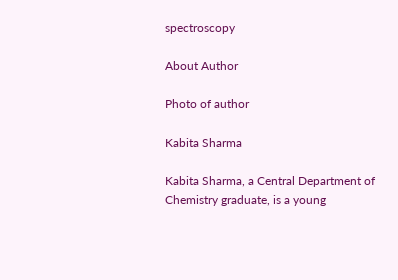spectroscopy

About Author

Photo of author

Kabita Sharma

Kabita Sharma, a Central Department of Chemistry graduate, is a young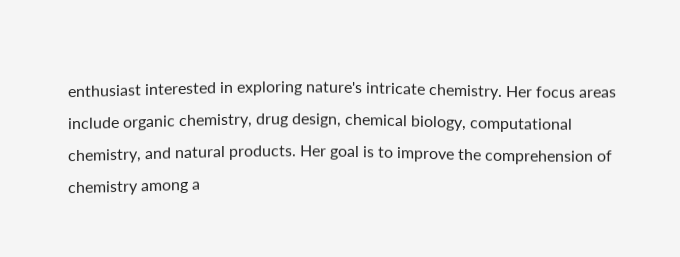enthusiast interested in exploring nature's intricate chemistry. Her focus areas include organic chemistry, drug design, chemical biology, computational chemistry, and natural products. Her goal is to improve the comprehension of chemistry among a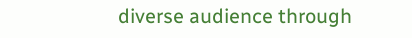diverse audience through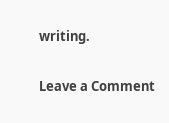writing.

Leave a Comment